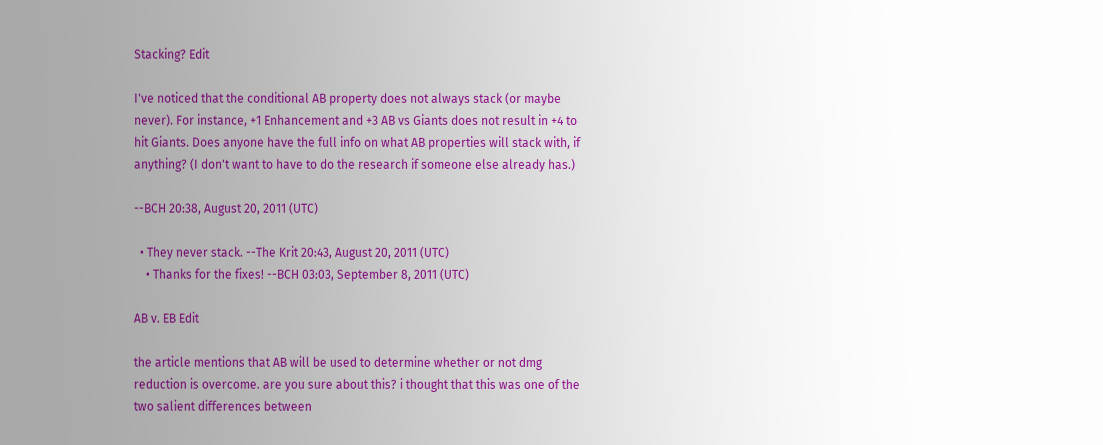Stacking? Edit

I've noticed that the conditional AB property does not always stack (or maybe never). For instance, +1 Enhancement and +3 AB vs Giants does not result in +4 to hit Giants. Does anyone have the full info on what AB properties will stack with, if anything? (I don't want to have to do the research if someone else already has.)

--BCH 20:38, August 20, 2011 (UTC)

  • They never stack. --The Krit 20:43, August 20, 2011 (UTC)
    • Thanks for the fixes! --BCH 03:03, September 8, 2011 (UTC)

AB v. EB Edit

the article mentions that AB will be used to determine whether or not dmg reduction is overcome. are you sure about this? i thought that this was one of the two salient differences between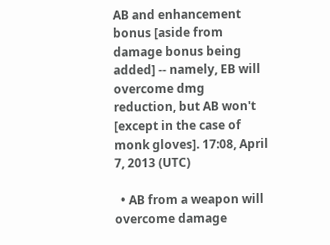AB and enhancement bonus [aside from damage bonus being added] -- namely, EB will overcome dmg reduction, but AB won't [except in the case of monk gloves]. 17:08, April 7, 2013 (UTC)

  • AB from a weapon will overcome damage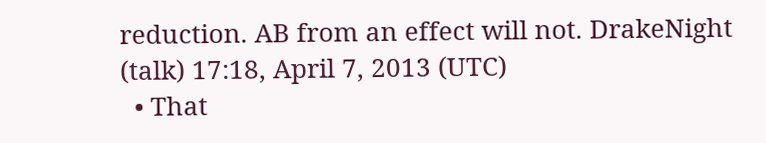reduction. AB from an effect will not. DrakeNight (talk) 17:18, April 7, 2013 (UTC)
  • That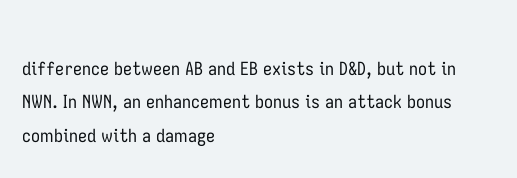difference between AB and EB exists in D&D, but not in NWN. In NWN, an enhancement bonus is an attack bonus combined with a damage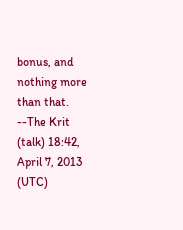bonus, and nothing more than that. --The Krit (talk) 18:42, April 7, 2013 (UTC)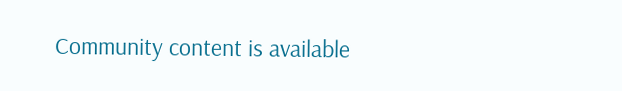Community content is available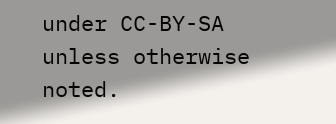under CC-BY-SA unless otherwise noted.